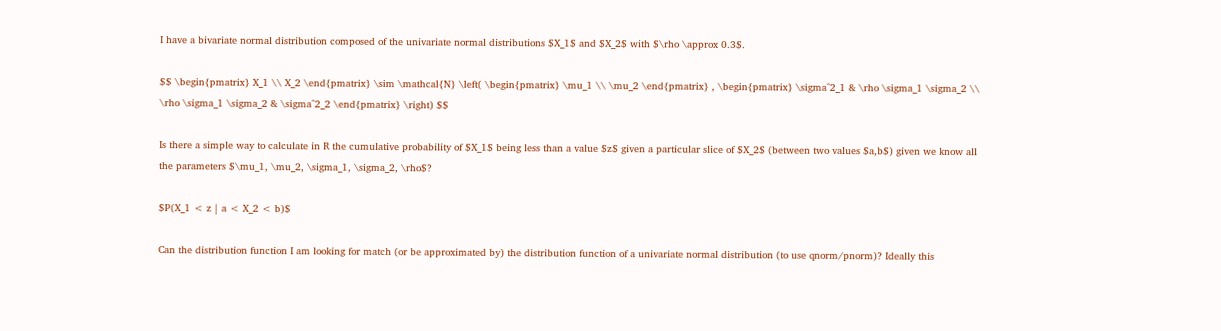I have a bivariate normal distribution composed of the univariate normal distributions $X_1$ and $X_2$ with $\rho \approx 0.3$.

$$ \begin{pmatrix} X_1 \\ X_2 \end{pmatrix} \sim \mathcal{N} \left( \begin{pmatrix} \mu_1 \\ \mu_2 \end{pmatrix} , \begin{pmatrix} \sigma^2_1 & \rho \sigma_1 \sigma_2 \\ \rho \sigma_1 \sigma_2 & \sigma^2_2 \end{pmatrix} \right) $$

Is there a simple way to calculate in R the cumulative probability of $X_1$ being less than a value $z$ given a particular slice of $X_2$ (between two values $a,b$) given we know all the parameters $\mu_1, \mu_2, \sigma_1, \sigma_2, \rho$?

$P(X_1 < z | a < X_2 < b)$

Can the distribution function I am looking for match (or be approximated by) the distribution function of a univariate normal distribution (to use qnorm/pnorm)? Ideally this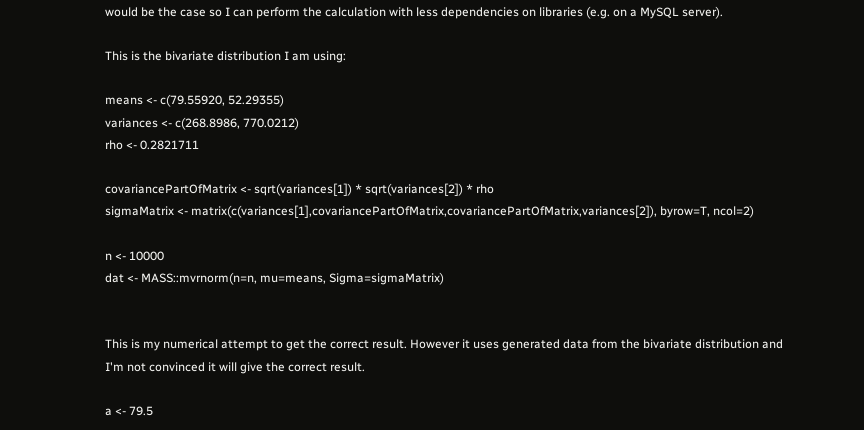would be the case so I can perform the calculation with less dependencies on libraries (e.g. on a MySQL server).

This is the bivariate distribution I am using:

means <- c(79.55920, 52.29355)
variances <- c(268.8986, 770.0212)
rho <- 0.2821711

covariancePartOfMatrix <- sqrt(variances[1]) * sqrt(variances[2]) * rho
sigmaMatrix <- matrix(c(variances[1],covariancePartOfMatrix,covariancePartOfMatrix,variances[2]), byrow=T, ncol=2)

n <- 10000
dat <- MASS::mvrnorm(n=n, mu=means, Sigma=sigmaMatrix)


This is my numerical attempt to get the correct result. However it uses generated data from the bivariate distribution and I'm not convinced it will give the correct result.

a <- 79.5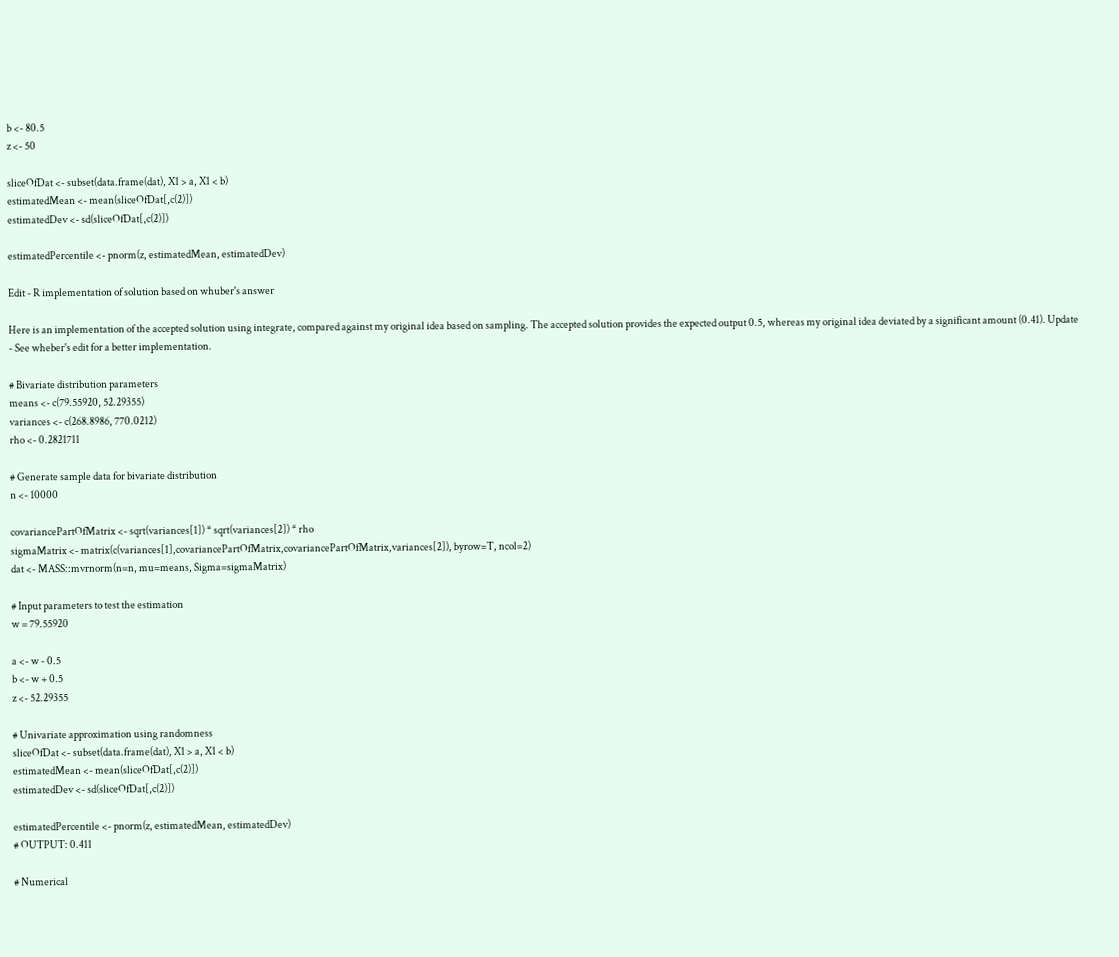b <- 80.5
z <- 50

sliceOfDat <- subset(data.frame(dat), X1 > a, X1 < b)
estimatedMean <- mean(sliceOfDat[,c(2)])
estimatedDev <- sd(sliceOfDat[,c(2)])

estimatedPercentile <- pnorm(z, estimatedMean, estimatedDev)

Edit - R implementation of solution based on whuber's answer

Here is an implementation of the accepted solution using integrate, compared against my original idea based on sampling. The accepted solution provides the expected output 0.5, whereas my original idea deviated by a significant amount (0.41). Update - See wheber's edit for a better implementation.

# Bivariate distribution parameters
means <- c(79.55920, 52.29355)
variances <- c(268.8986, 770.0212)
rho <- 0.2821711

# Generate sample data for bivariate distribution
n <- 10000

covariancePartOfMatrix <- sqrt(variances[1]) * sqrt(variances[2]) * rho
sigmaMatrix <- matrix(c(variances[1],covariancePartOfMatrix,covariancePartOfMatrix,variances[2]), byrow=T, ncol=2)
dat <- MASS::mvrnorm(n=n, mu=means, Sigma=sigmaMatrix)

# Input parameters to test the estimation
w = 79.55920

a <- w - 0.5
b <- w + 0.5
z <- 52.29355

# Univariate approximation using randomness
sliceOfDat <- subset(data.frame(dat), X1 > a, X1 < b)
estimatedMean <- mean(sliceOfDat[,c(2)])
estimatedDev <- sd(sliceOfDat[,c(2)])

estimatedPercentile <- pnorm(z, estimatedMean, estimatedDev)
# OUTPUT: 0.411

# Numerical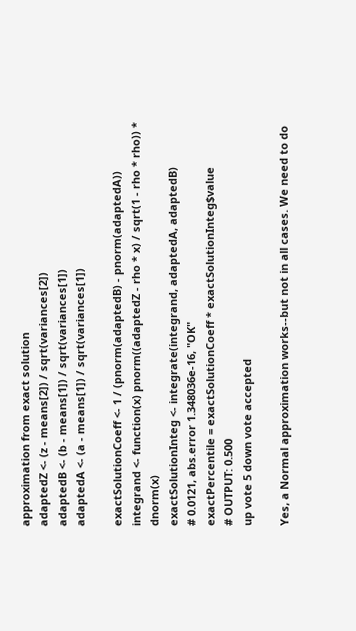approximation from exact solution
adaptedZ <- (z - means[2]) / sqrt(variances[2])
adaptedB <- (b - means[1]) / sqrt(variances[1])
adaptedA <- (a - means[1]) / sqrt(variances[1])

exactSolutionCoeff <- 1 / (pnorm(adaptedB) - pnorm(adaptedA))
integrand <- function(x) pnorm((adaptedZ - rho * x) / sqrt(1 - rho * rho)) * dnorm(x)
exactSolutionInteg <- integrate(integrand, adaptedA, adaptedB)
# 0.0121, abs.error 1.348036e-16, "OK"
exactPercentile = exactSolutionCoeff * exactSolutionInteg$value
# OUTPUT: 0.500
up vote 5 down vote accepted

Yes, a Normal approximation works--but not in all cases. We need to do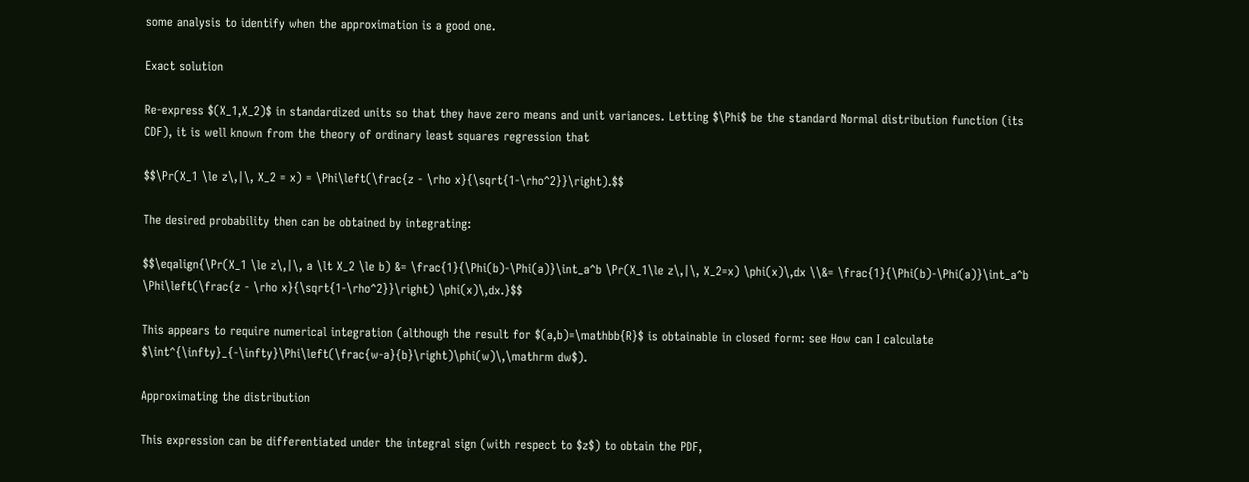some analysis to identify when the approximation is a good one.

Exact solution

Re-express $(X_1,X_2)$ in standardized units so that they have zero means and unit variances. Letting $\Phi$ be the standard Normal distribution function (its CDF), it is well known from the theory of ordinary least squares regression that

$$\Pr(X_1 \le z\,|\, X_2 = x) = \Phi\left(\frac{z - \rho x}{\sqrt{1-\rho^2}}\right).$$

The desired probability then can be obtained by integrating:

$$\eqalign{\Pr(X_1 \le z\,|\, a \lt X_2 \le b) &= \frac{1}{\Phi(b)-\Phi(a)}\int_a^b \Pr(X_1\le z\,|\, X_2=x) \phi(x)\,dx \\&= \frac{1}{\Phi(b)-\Phi(a)}\int_a^b \Phi\left(\frac{z - \rho x}{\sqrt{1-\rho^2}}\right) \phi(x)\,dx.}$$

This appears to require numerical integration (although the result for $(a,b)=\mathbb{R}$ is obtainable in closed form: see How can I calculate $\int^{\infty}_{-\infty}\Phi\left(\frac{w-a}{b}\right)\phi(w)\,\mathrm dw$).

Approximating the distribution

This expression can be differentiated under the integral sign (with respect to $z$) to obtain the PDF,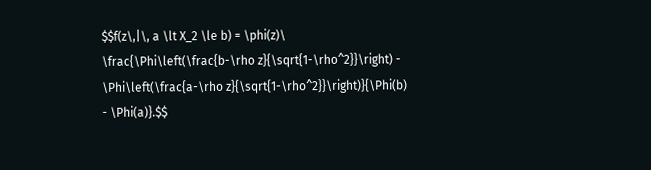$$f(z\,|\, a \lt X_2 \le b) = \phi(z)\ \frac{\Phi\left(\frac{b-\rho z}{\sqrt{1-\rho^2}}\right) - \Phi\left(\frac{a-\rho z}{\sqrt{1-\rho^2}}\right)}{\Phi(b) - \Phi(a)}.$$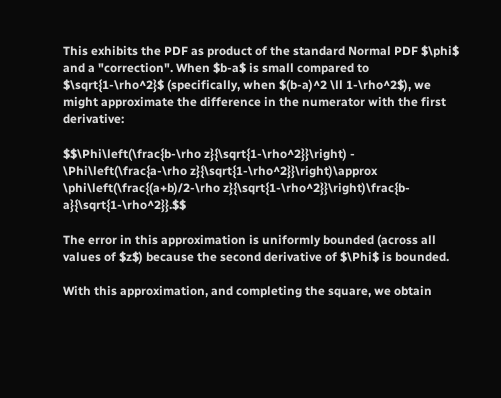This exhibits the PDF as product of the standard Normal PDF $\phi$ and a "correction". When $b-a$ is small compared to $\sqrt{1-\rho^2}$ (specifically, when $(b-a)^2 \ll 1-\rho^2$), we might approximate the difference in the numerator with the first derivative:

$$\Phi\left(\frac{b-\rho z}{\sqrt{1-\rho^2}}\right) - \Phi\left(\frac{a-\rho z}{\sqrt{1-\rho^2}}\right)\approx \phi\left(\frac{(a+b)/2-\rho z}{\sqrt{1-\rho^2}}\right)\frac{b-a}{\sqrt{1-\rho^2}}.$$

The error in this approximation is uniformly bounded (across all values of $z$) because the second derivative of $\Phi$ is bounded.

With this approximation, and completing the square, we obtain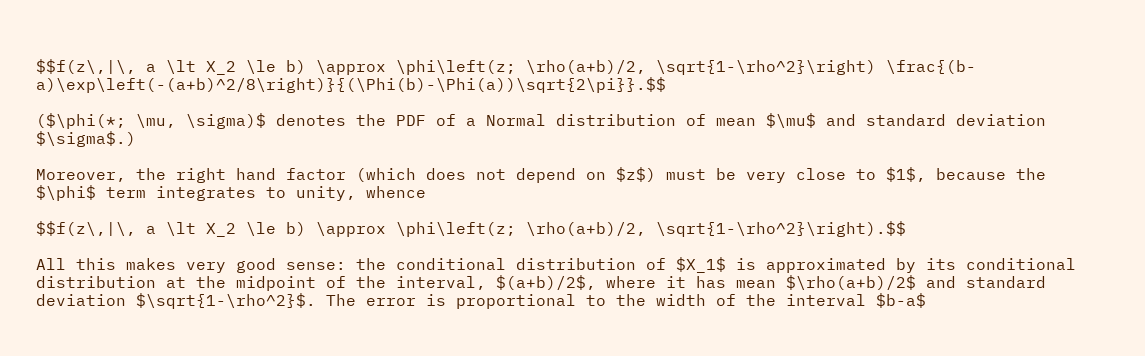$$f(z\,|\, a \lt X_2 \le b) \approx \phi\left(z; \rho(a+b)/2, \sqrt{1-\rho^2}\right) \frac{(b-a)\exp\left(-(a+b)^2/8\right)}{(\Phi(b)-\Phi(a))\sqrt{2\pi}}.$$

($\phi(*; \mu, \sigma)$ denotes the PDF of a Normal distribution of mean $\mu$ and standard deviation $\sigma$.)

Moreover, the right hand factor (which does not depend on $z$) must be very close to $1$, because the $\phi$ term integrates to unity, whence

$$f(z\,|\, a \lt X_2 \le b) \approx \phi\left(z; \rho(a+b)/2, \sqrt{1-\rho^2}\right).$$

All this makes very good sense: the conditional distribution of $X_1$ is approximated by its conditional distribution at the midpoint of the interval, $(a+b)/2$, where it has mean $\rho(a+b)/2$ and standard deviation $\sqrt{1-\rho^2}$. The error is proportional to the width of the interval $b-a$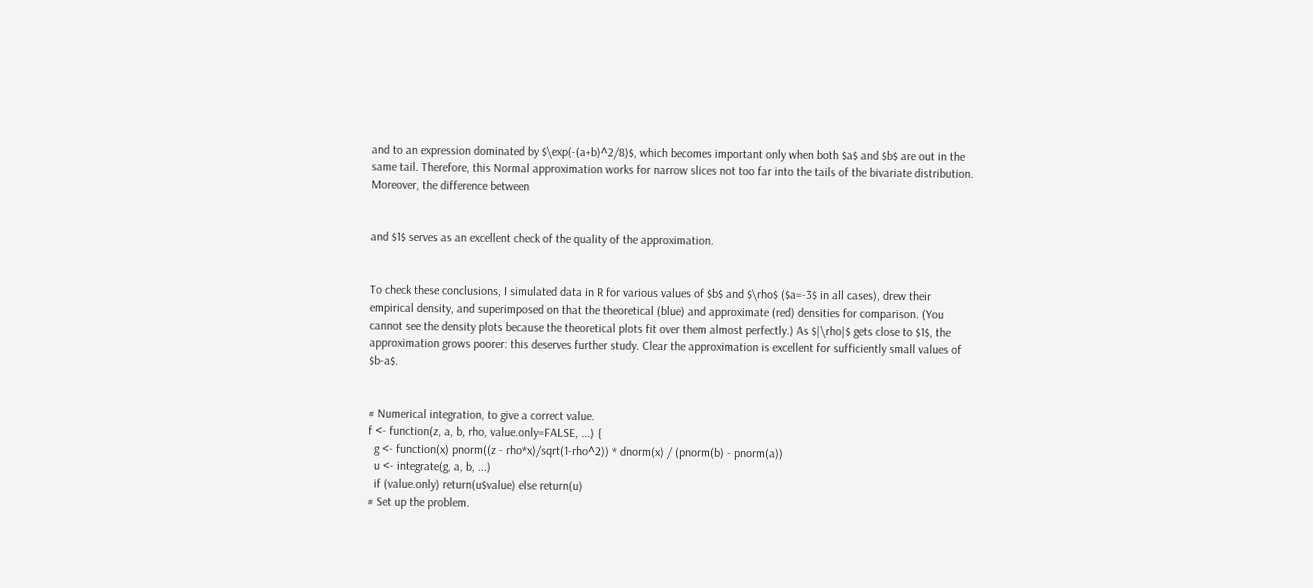and to an expression dominated by $\exp(-(a+b)^2/8)$, which becomes important only when both $a$ and $b$ are out in the same tail. Therefore, this Normal approximation works for narrow slices not too far into the tails of the bivariate distribution. Moreover, the difference between


and $1$ serves as an excellent check of the quality of the approximation.


To check these conclusions, I simulated data in R for various values of $b$ and $\rho$ ($a=-3$ in all cases), drew their empirical density, and superimposed on that the theoretical (blue) and approximate (red) densities for comparison. (You cannot see the density plots because the theoretical plots fit over them almost perfectly.) As $|\rho|$ gets close to $1$, the approximation grows poorer: this deserves further study. Clear the approximation is excellent for sufficiently small values of $b-a$.


# Numerical integration, to give a correct value.
f <- function(z, a, b, rho, value.only=FALSE, ...) {
  g <- function(x) pnorm((z - rho*x)/sqrt(1-rho^2)) * dnorm(x) / (pnorm(b) - pnorm(a))
  u <- integrate(g, a, b, ...)
  if (value.only) return(u$value) else return(u)
# Set up the problem.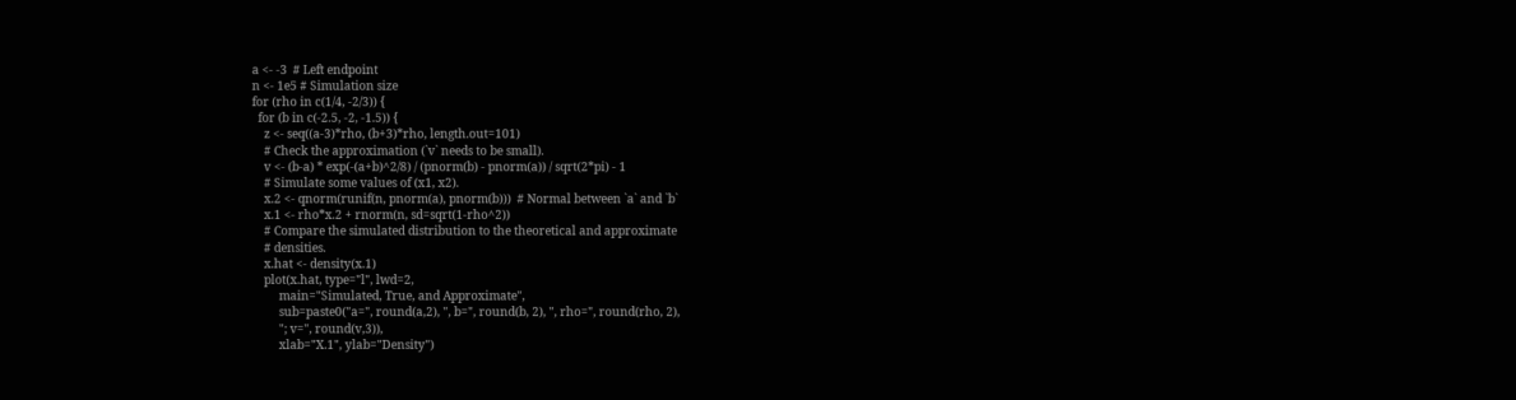a <- -3  # Left endpoint
n <- 1e5 # Simulation size
for (rho in c(1/4, -2/3)) {
  for (b in c(-2.5, -2, -1.5)) {
    z <- seq((a-3)*rho, (b+3)*rho, length.out=101)
    # Check the approximation (`v` needs to be small).
    v <- (b-a) * exp(-(a+b)^2/8) / (pnorm(b) - pnorm(a)) / sqrt(2*pi) - 1
    # Simulate some values of (x1, x2).
    x.2 <- qnorm(runif(n, pnorm(a), pnorm(b)))  # Normal between `a` and `b`
    x.1 <- rho*x.2 + rnorm(n, sd=sqrt(1-rho^2))
    # Compare the simulated distribution to the theoretical and approximate
    # densities.
    x.hat <- density(x.1)
    plot(x.hat, type="l", lwd=2,
         main="Simulated, True, and Approximate",
         sub=paste0("a=", round(a,2), ", b=", round(b, 2), ", rho=", round(rho, 2),
         "; v=", round(v,3)),
         xlab="X.1", ylab="Density")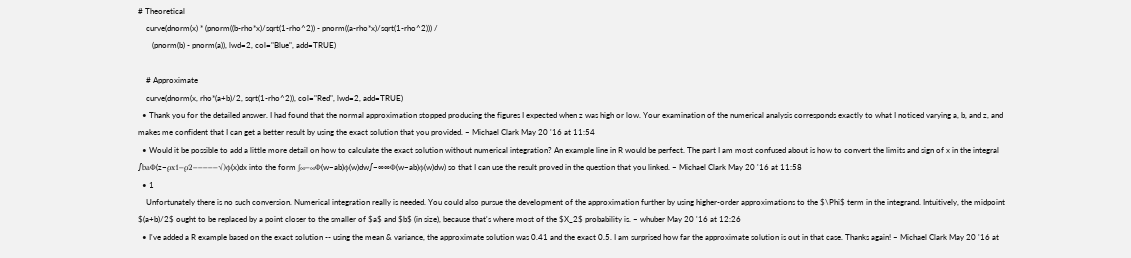# Theoretical
    curve(dnorm(x) * (pnorm((b-rho*x)/sqrt(1-rho^2)) - pnorm((a-rho*x)/sqrt(1-rho^2))) /
       (pnorm(b) - pnorm(a)), lwd=2, col="Blue", add=TRUE)

    # Approximate
    curve(dnorm(x, rho*(a+b)/2, sqrt(1-rho^2)), col="Red", lwd=2, add=TRUE)
  • Thank you for the detailed answer. I had found that the normal approximation stopped producing the figures I expected when z was high or low. Your examination of the numerical analysis corresponds exactly to what I noticed varying a, b, and z, and makes me confident that I can get a better result by using the exact solution that you provided. – Michael Clark May 20 '16 at 11:54
  • Would it be possible to add a little more detail on how to calculate the exact solution without numerical integration? An example line in R would be perfect. The part I am most confused about is how to convert the limits and sign of x in the integral ∫baΦ(z−ρx1−ρ2−−−−−√)ϕ(x)dx into the form ∫∞−∞Φ(w−ab)ϕ(w)dw∫−∞∞Φ(w−ab)ϕ(w)dw) so that I can use the result proved in the question that you linked. – Michael Clark May 20 '16 at 11:58
  • 1
    Unfortunately there is no such conversion. Numerical integration really is needed. You could also pursue the development of the approximation further by using higher-order approximations to the $\Phi$ term in the integrand. Intuitively, the midpoint $(a+b)/2$ ought to be replaced by a point closer to the smaller of $a$ and $b$ (in size), because that's where most of the $X_2$ probability is. – whuber May 20 '16 at 12:26
  • I've added a R example based on the exact solution -- using the mean & variance, the approximate solution was 0.41 and the exact 0.5. I am surprised how far the approximate solution is out in that case. Thanks again! – Michael Clark May 20 '16 at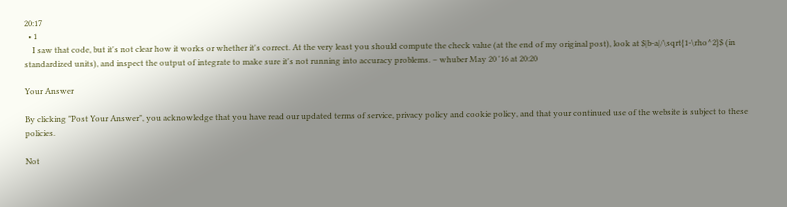20:17
  • 1
    I saw that code, but it's not clear how it works or whether it's correct. At the very least you should compute the check value (at the end of my original post), look at $|b-a|/\sqrt{1-\rho^2}$ (in standardized units), and inspect the output of integrate to make sure it's not running into accuracy problems. – whuber May 20 '16 at 20:20

Your Answer

By clicking "Post Your Answer", you acknowledge that you have read our updated terms of service, privacy policy and cookie policy, and that your continued use of the website is subject to these policies.

Not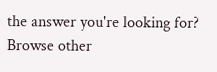the answer you're looking for? Browse other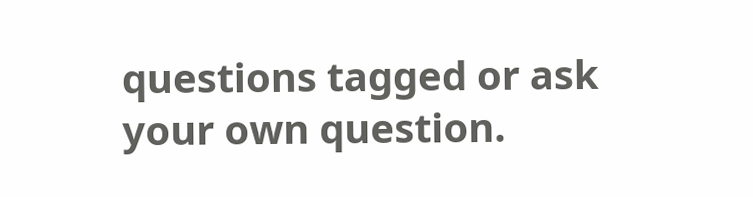questions tagged or ask your own question.